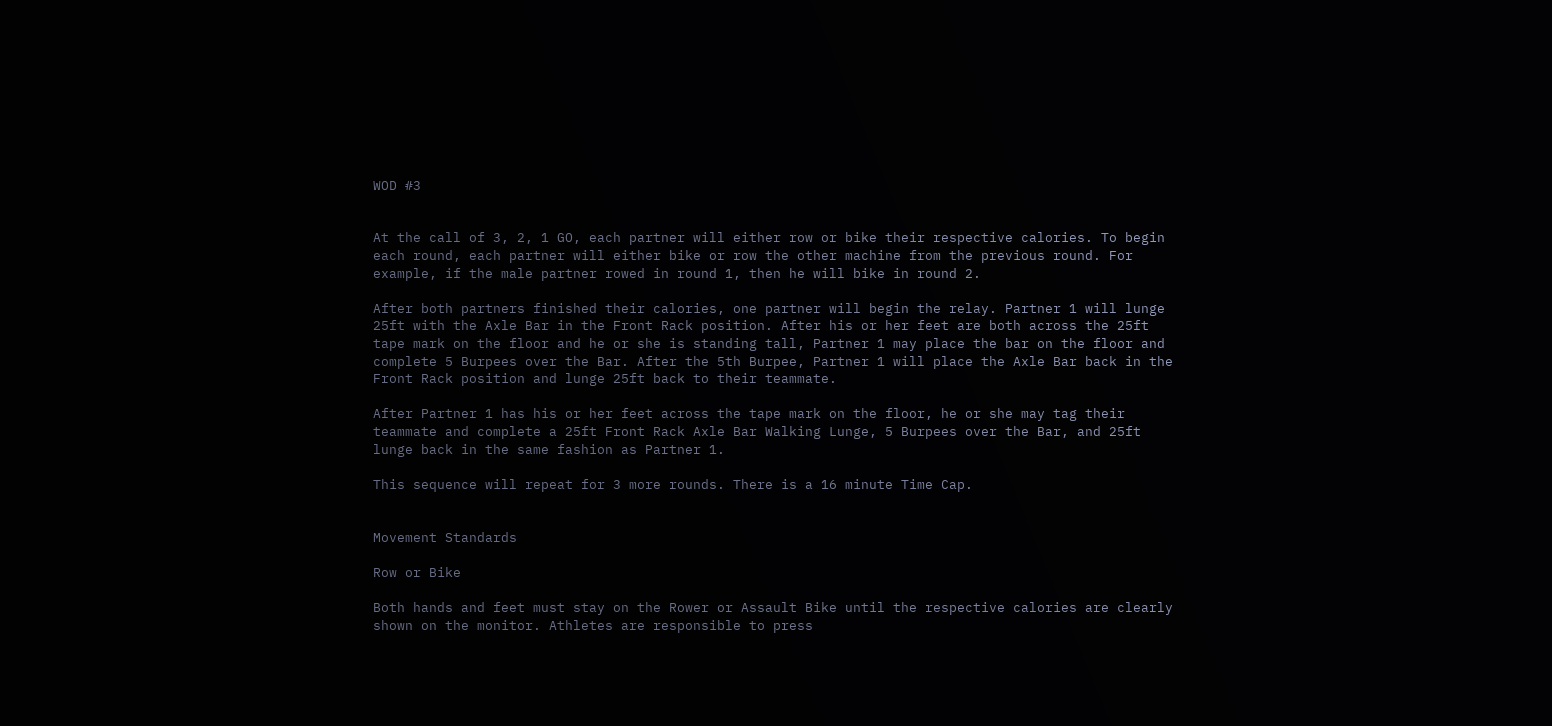WOD #3


At the call of 3, 2, 1 GO, each partner will either row or bike their respective calories. To begin each round, each partner will either bike or row the other machine from the previous round. For example, if the male partner rowed in round 1, then he will bike in round 2.

After both partners finished their calories, one partner will begin the relay. Partner 1 will lunge 25ft with the Axle Bar in the Front Rack position. After his or her feet are both across the 25ft tape mark on the floor and he or she is standing tall, Partner 1 may place the bar on the floor and complete 5 Burpees over the Bar. After the 5th Burpee, Partner 1 will place the Axle Bar back in the Front Rack position and lunge 25ft back to their teammate.

After Partner 1 has his or her feet across the tape mark on the floor, he or she may tag their teammate and complete a 25ft Front Rack Axle Bar Walking Lunge, 5 Burpees over the Bar, and 25ft lunge back in the same fashion as Partner 1.

This sequence will repeat for 3 more rounds. There is a 16 minute Time Cap.


Movement Standards

Row or Bike

Both hands and feet must stay on the Rower or Assault Bike until the respective calories are clearly shown on the monitor. Athletes are responsible to press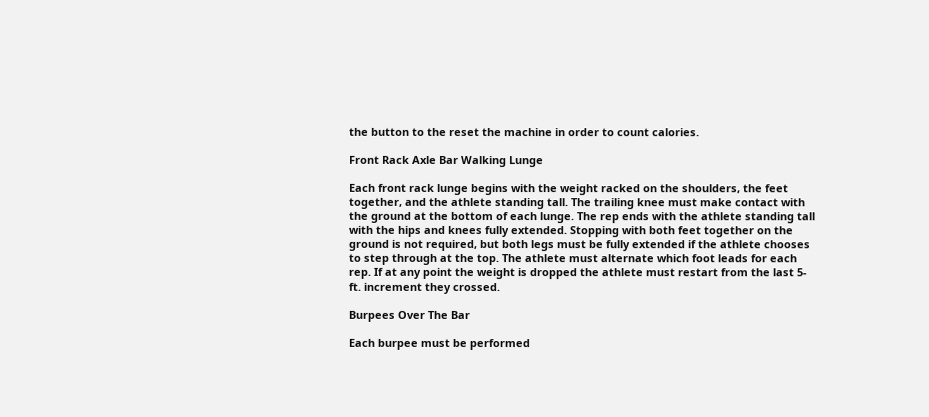the button to the reset the machine in order to count calories.

Front Rack Axle Bar Walking Lunge

Each front rack lunge begins with the weight racked on the shoulders, the feet together, and the athlete standing tall. The trailing knee must make contact with the ground at the bottom of each lunge. The rep ends with the athlete standing tall with the hips and knees fully extended. Stopping with both feet together on the ground is not required, but both legs must be fully extended if the athlete chooses to step through at the top. The athlete must alternate which foot leads for each rep. If at any point the weight is dropped the athlete must restart from the last 5-ft. increment they crossed.

Burpees Over The Bar

Each burpee must be performed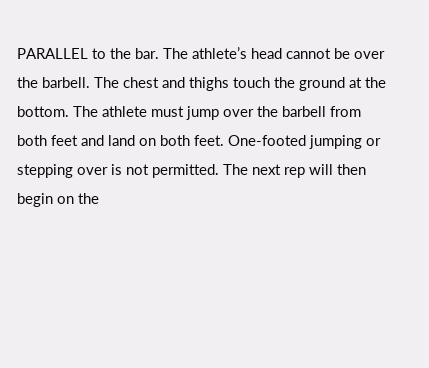PARALLEL to the bar. The athlete’s head cannot be over the barbell. The chest and thighs touch the ground at the bottom. The athlete must jump over the barbell from both feet and land on both feet. One-footed jumping or stepping over is not permitted. The next rep will then begin on the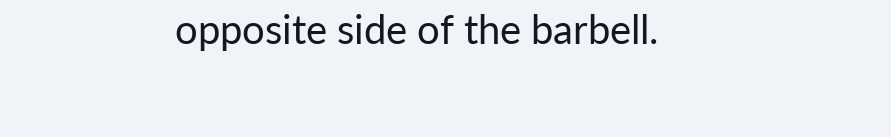opposite side of the barbell.